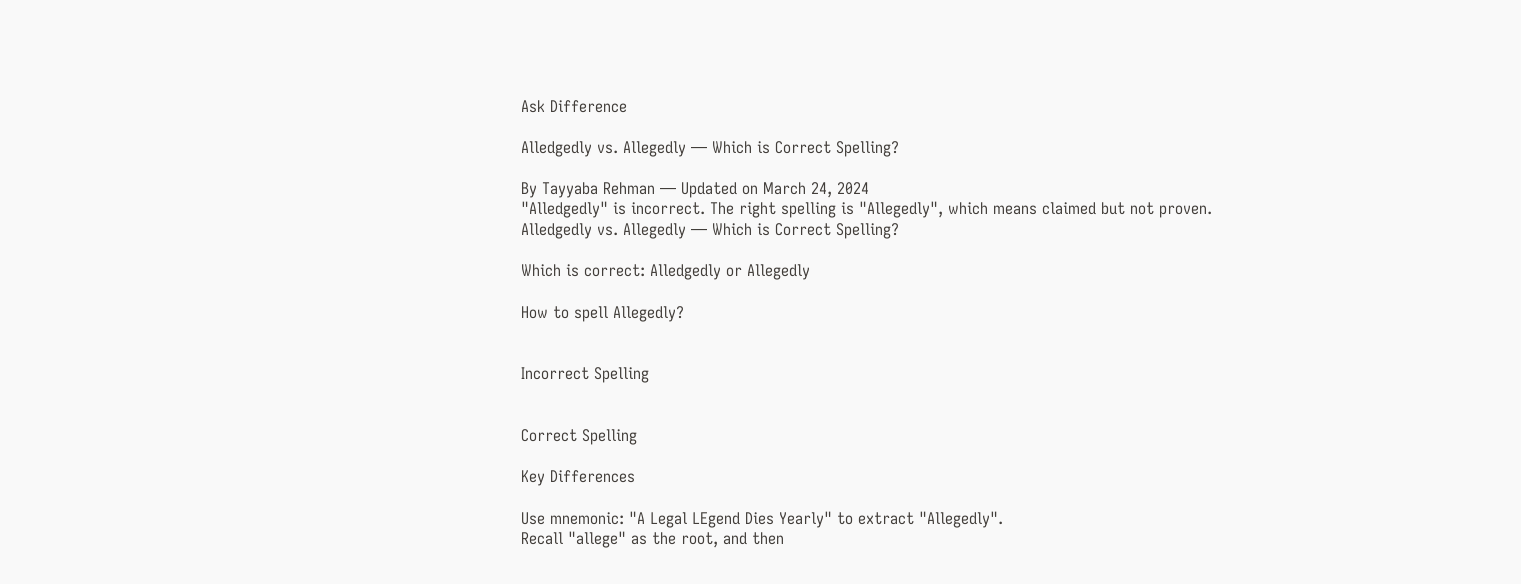Ask Difference

Alledgedly vs. Allegedly — Which is Correct Spelling?

By Tayyaba Rehman — Updated on March 24, 2024
"Alledgedly" is incorrect. The right spelling is "Allegedly", which means claimed but not proven.
Alledgedly vs. Allegedly — Which is Correct Spelling?

Which is correct: Alledgedly or Allegedly

How to spell Allegedly?


Incorrect Spelling


Correct Spelling

Key Differences

Use mnemonic: "A Legal LEgend Dies Yearly" to extract "Allegedly".
Recall "allege" as the root, and then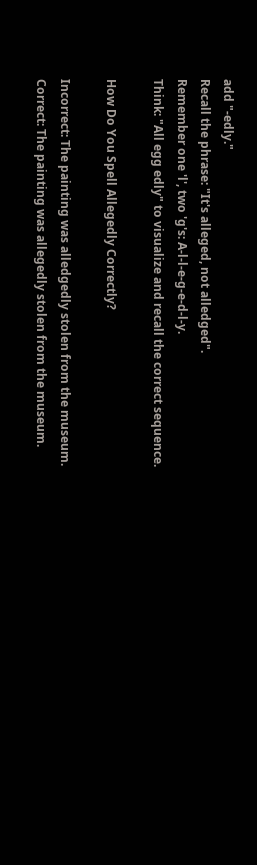add "-edly."
Recall the phrase: "It's alleged, not alledged".
Remember one 'l', two 'g's: A-l-l-e-g-e-d-l-y.
Think: "All egg edly" to visualize and recall the correct sequence.

How Do You Spell Allegedly Correctly?

Incorrect: The painting was alledgedly stolen from the museum.
Correct: The painting was allegedly stolen from the museum.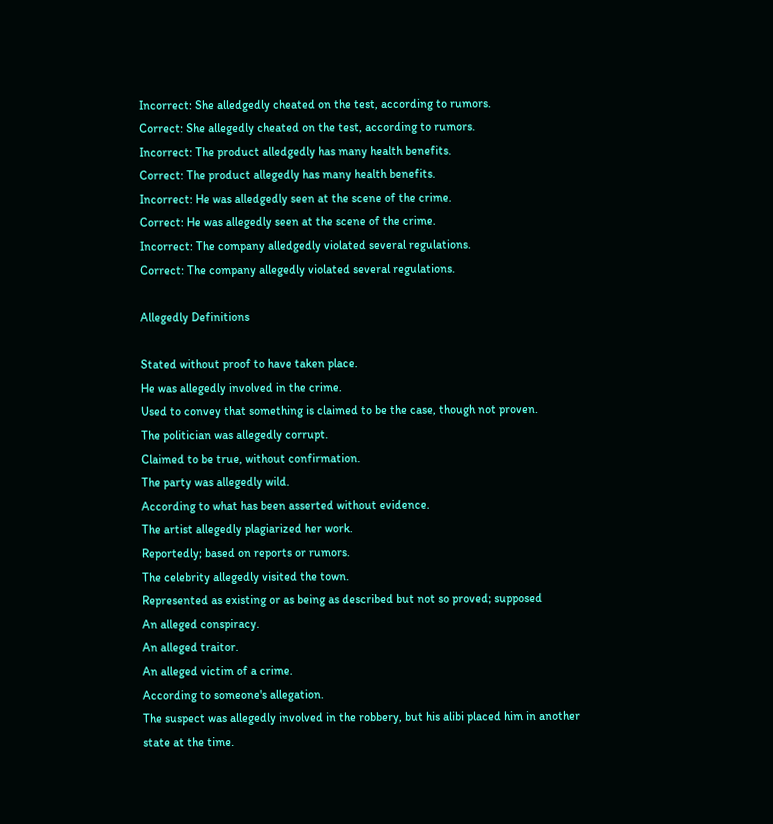Incorrect: She alledgedly cheated on the test, according to rumors.
Correct: She allegedly cheated on the test, according to rumors.
Incorrect: The product alledgedly has many health benefits.
Correct: The product allegedly has many health benefits.
Incorrect: He was alledgedly seen at the scene of the crime.
Correct: He was allegedly seen at the scene of the crime.
Incorrect: The company alledgedly violated several regulations.
Correct: The company allegedly violated several regulations.

Allegedly Definitions

Stated without proof to have taken place.
He was allegedly involved in the crime.
Used to convey that something is claimed to be the case, though not proven.
The politician was allegedly corrupt.
Claimed to be true, without confirmation.
The party was allegedly wild.
According to what has been asserted without evidence.
The artist allegedly plagiarized her work.
Reportedly; based on reports or rumors.
The celebrity allegedly visited the town.
Represented as existing or as being as described but not so proved; supposed
An alleged conspiracy.
An alleged traitor.
An alleged victim of a crime.
According to someone's allegation.
The suspect was allegedly involved in the robbery, but his alibi placed him in another state at the time.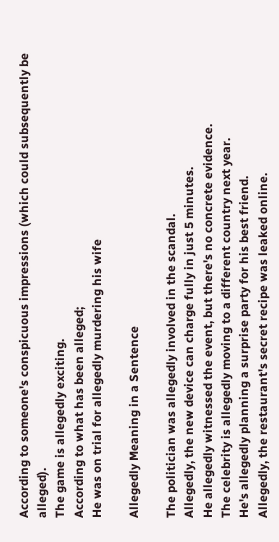According to someone's conspicuous impressions (which could subsequently be alleged).
The game is allegedly exciting.
According to what has been alleged;
He was on trial for allegedly murdering his wife

Allegedly Meaning in a Sentence

The politician was allegedly involved in the scandal.
Allegedly, the new device can charge fully in just 5 minutes.
He allegedly witnessed the event, but there's no concrete evidence.
The celebrity is allegedly moving to a different country next year.
He's allegedly planning a surprise party for his best friend.
Allegedly, the restaurant's secret recipe was leaked online.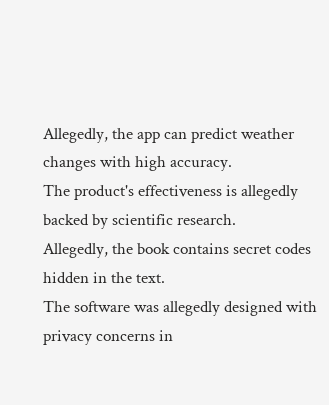Allegedly, the app can predict weather changes with high accuracy.
The product's effectiveness is allegedly backed by scientific research.
Allegedly, the book contains secret codes hidden in the text.
The software was allegedly designed with privacy concerns in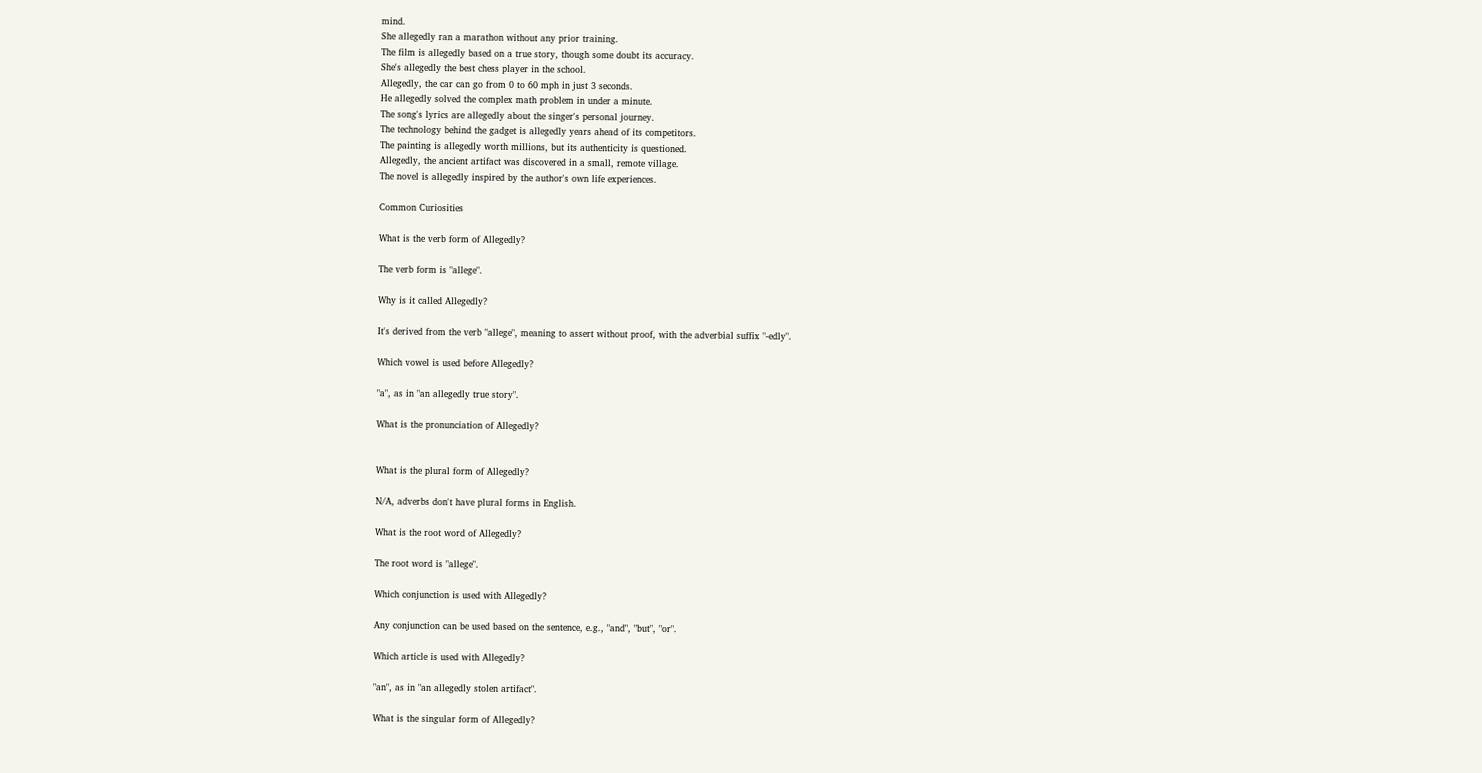mind.
She allegedly ran a marathon without any prior training.
The film is allegedly based on a true story, though some doubt its accuracy.
She's allegedly the best chess player in the school.
Allegedly, the car can go from 0 to 60 mph in just 3 seconds.
He allegedly solved the complex math problem in under a minute.
The song's lyrics are allegedly about the singer's personal journey.
The technology behind the gadget is allegedly years ahead of its competitors.
The painting is allegedly worth millions, but its authenticity is questioned.
Allegedly, the ancient artifact was discovered in a small, remote village.
The novel is allegedly inspired by the author's own life experiences.

Common Curiosities

What is the verb form of Allegedly?

The verb form is "allege".

Why is it called Allegedly?

It's derived from the verb "allege", meaning to assert without proof, with the adverbial suffix "-edly".

Which vowel is used before Allegedly?

"a", as in "an allegedly true story".

What is the pronunciation of Allegedly?


What is the plural form of Allegedly?

N/A, adverbs don't have plural forms in English.

What is the root word of Allegedly?

The root word is "allege".

Which conjunction is used with Allegedly?

Any conjunction can be used based on the sentence, e.g., "and", "but", "or".

Which article is used with Allegedly?

"an", as in "an allegedly stolen artifact".

What is the singular form of Allegedly?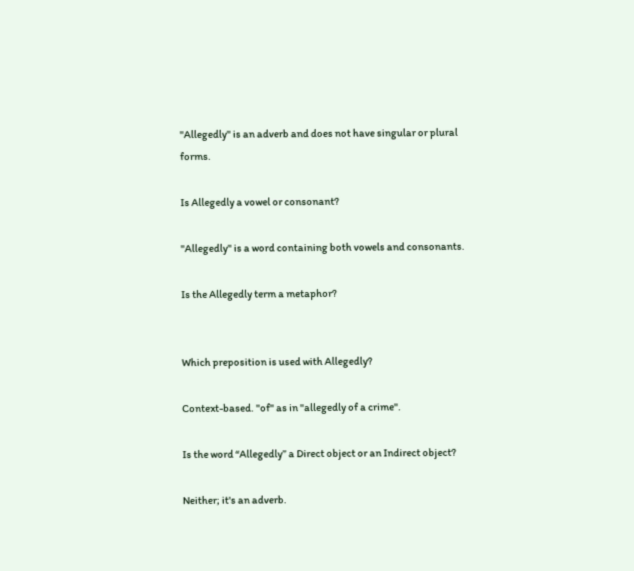"Allegedly" is an adverb and does not have singular or plural forms.

Is Allegedly a vowel or consonant?

"Allegedly" is a word containing both vowels and consonants.

Is the Allegedly term a metaphor?


Which preposition is used with Allegedly?

Context-based. "of" as in "allegedly of a crime".

Is the word “Allegedly” a Direct object or an Indirect object?

Neither; it's an adverb.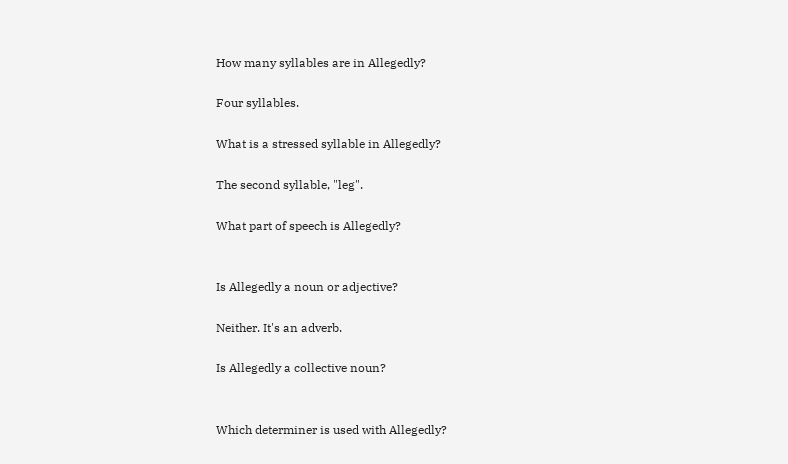How many syllables are in Allegedly?

Four syllables.

What is a stressed syllable in Allegedly?

The second syllable, "leg".

What part of speech is Allegedly?


Is Allegedly a noun or adjective?

Neither. It's an adverb.

Is Allegedly a collective noun?


Which determiner is used with Allegedly?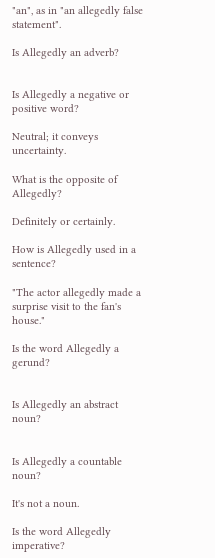"an", as in "an allegedly false statement".

Is Allegedly an adverb?


Is Allegedly a negative or positive word?

Neutral; it conveys uncertainty.

What is the opposite of Allegedly?

Definitely or certainly.

How is Allegedly used in a sentence?

"The actor allegedly made a surprise visit to the fan's house."

Is the word Allegedly a gerund?


Is Allegedly an abstract noun?


Is Allegedly a countable noun?

It's not a noun.

Is the word Allegedly imperative?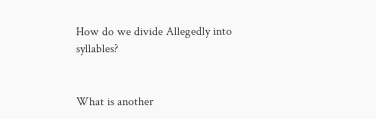How do we divide Allegedly into syllables?


What is another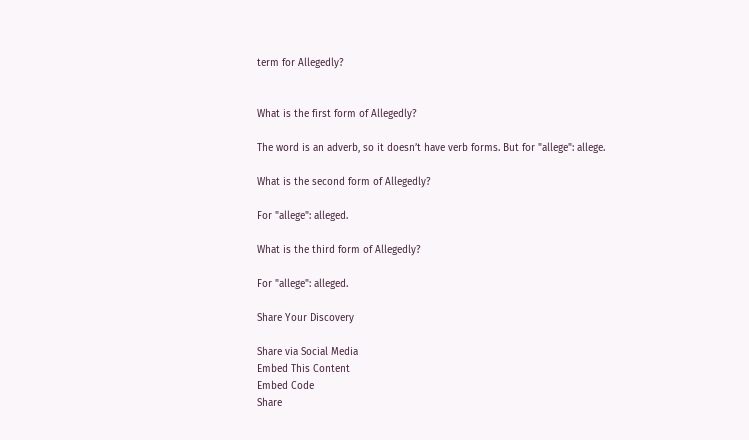term for Allegedly?


What is the first form of Allegedly?

The word is an adverb, so it doesn’t have verb forms. But for "allege": allege.

What is the second form of Allegedly?

For "allege": alleged.

What is the third form of Allegedly?

For "allege": alleged.

Share Your Discovery

Share via Social Media
Embed This Content
Embed Code
Share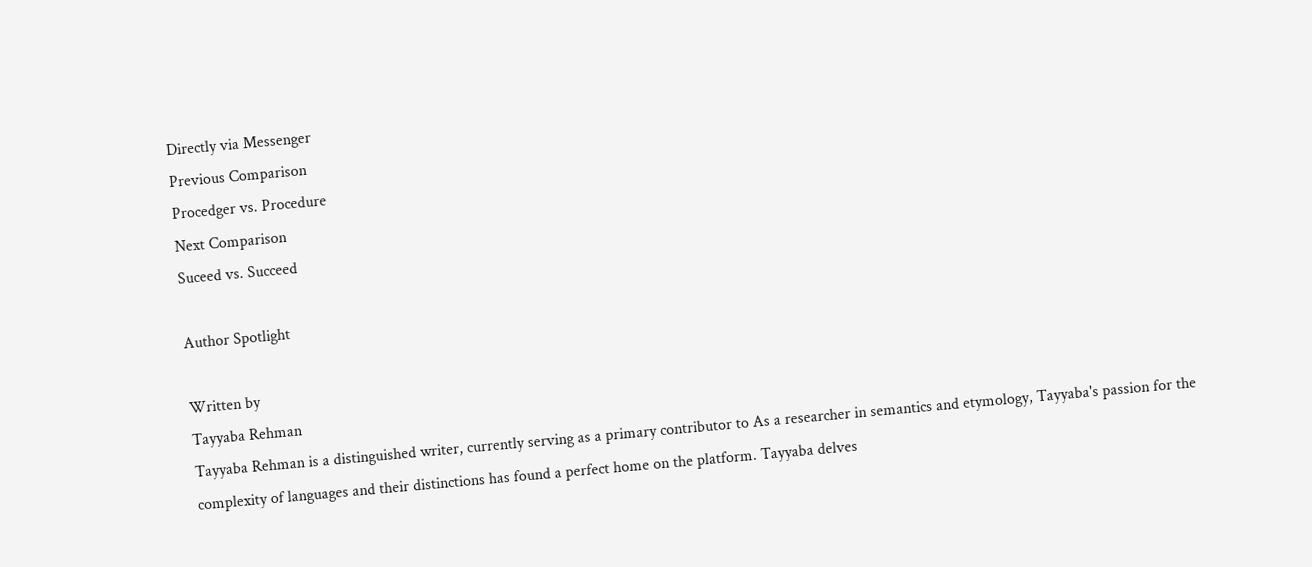Directly via Messenger
Previous Comparison
Procedger vs. Procedure
Next Comparison
Suceed vs. Succeed

Author Spotlight

Written by
Tayyaba Rehman
Tayyaba Rehman is a distinguished writer, currently serving as a primary contributor to As a researcher in semantics and etymology, Tayyaba's passion for the complexity of languages and their distinctions has found a perfect home on the platform. Tayyaba delves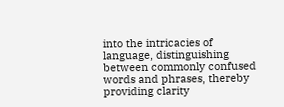into the intricacies of language, distinguishing between commonly confused words and phrases, thereby providing clarity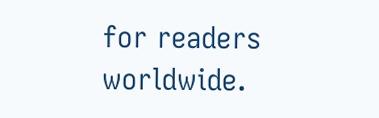for readers worldwide.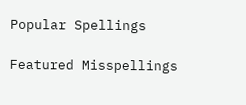Popular Spellings

Featured Misspellings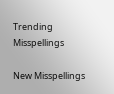Trending Misspellings

New Misspellings